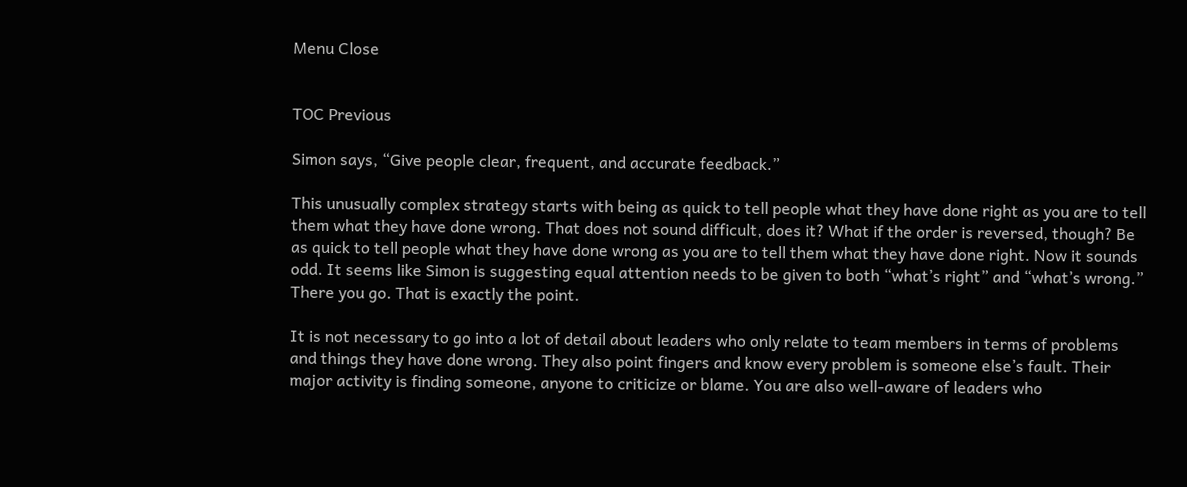Menu Close


TOC Previous

Simon says, “Give people clear, frequent, and accurate feedback.”

This unusually complex strategy starts with being as quick to tell people what they have done right as you are to tell them what they have done wrong. That does not sound difficult, does it? What if the order is reversed, though? Be as quick to tell people what they have done wrong as you are to tell them what they have done right. Now it sounds odd. It seems like Simon is suggesting equal attention needs to be given to both “what’s right” and “what’s wrong.” There you go. That is exactly the point.

It is not necessary to go into a lot of detail about leaders who only relate to team members in terms of problems and things they have done wrong. They also point fingers and know every problem is someone else’s fault. Their major activity is finding someone, anyone to criticize or blame. You are also well-aware of leaders who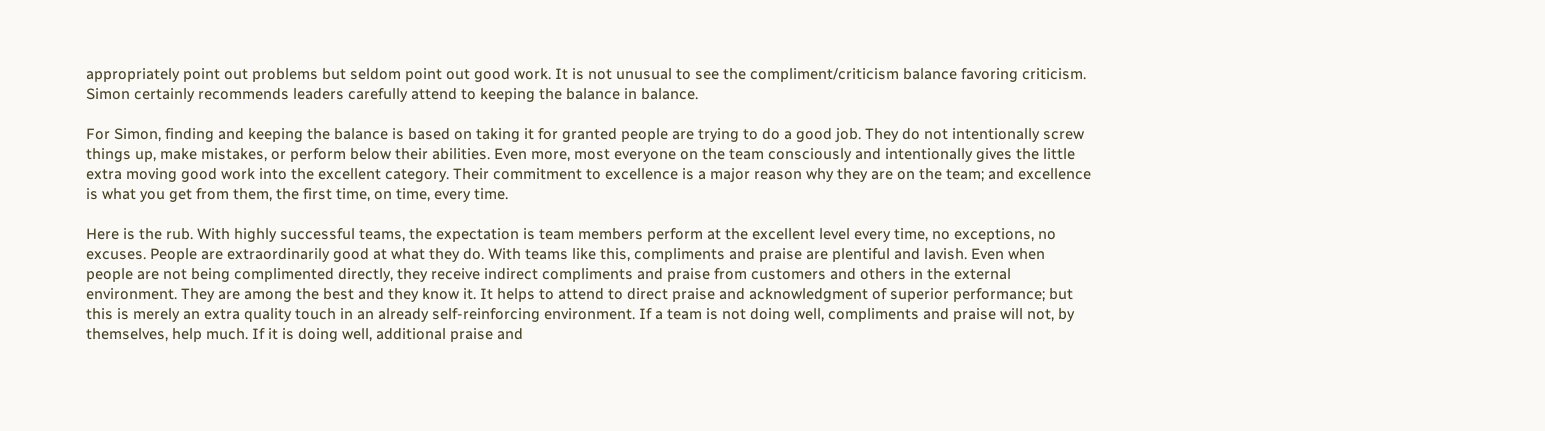appropriately point out problems but seldom point out good work. It is not unusual to see the compliment/criticism balance favoring criticism. Simon certainly recommends leaders carefully attend to keeping the balance in balance.

For Simon, finding and keeping the balance is based on taking it for granted people are trying to do a good job. They do not intentionally screw things up, make mistakes, or perform below their abilities. Even more, most everyone on the team consciously and intentionally gives the little extra moving good work into the excellent category. Their commitment to excellence is a major reason why they are on the team; and excellence is what you get from them, the first time, on time, every time.

Here is the rub. With highly successful teams, the expectation is team members perform at the excellent level every time, no exceptions, no excuses. People are extraordinarily good at what they do. With teams like this, compliments and praise are plentiful and lavish. Even when people are not being complimented directly, they receive indirect compliments and praise from customers and others in the external environment. They are among the best and they know it. It helps to attend to direct praise and acknowledgment of superior performance; but this is merely an extra quality touch in an already self-reinforcing environment. If a team is not doing well, compliments and praise will not, by themselves, help much. If it is doing well, additional praise and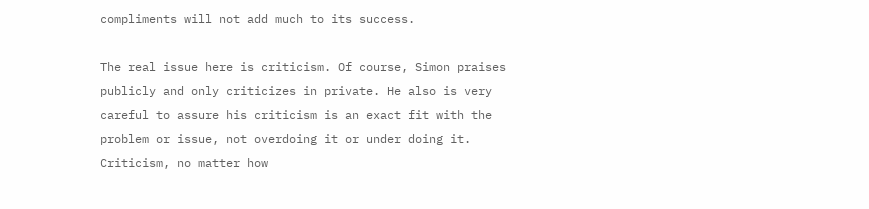compliments will not add much to its success.

The real issue here is criticism. Of course, Simon praises publicly and only criticizes in private. He also is very careful to assure his criticism is an exact fit with the problem or issue, not overdoing it or under doing it. Criticism, no matter how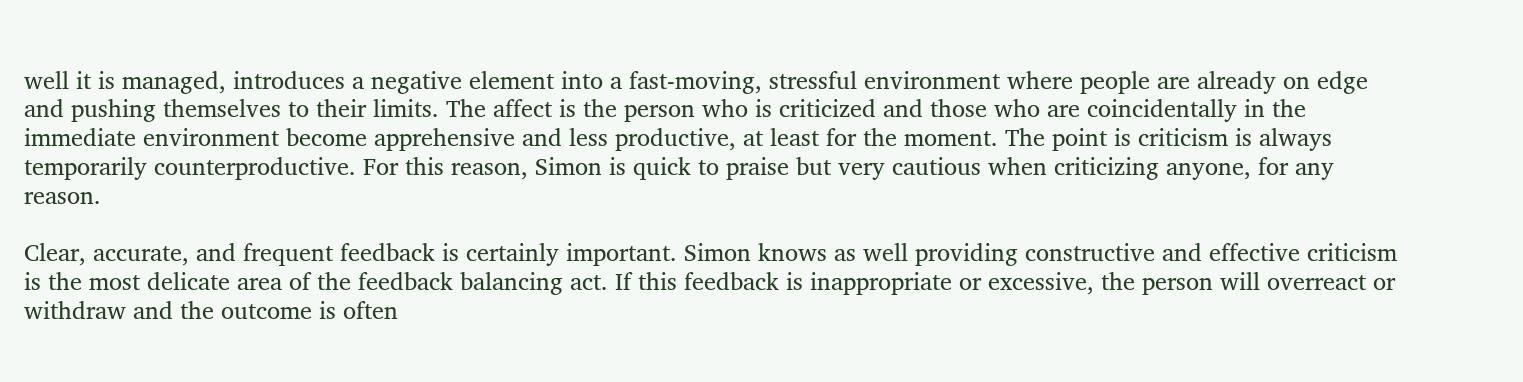well it is managed, introduces a negative element into a fast-moving, stressful environment where people are already on edge and pushing themselves to their limits. The affect is the person who is criticized and those who are coincidentally in the immediate environment become apprehensive and less productive, at least for the moment. The point is criticism is always temporarily counterproductive. For this reason, Simon is quick to praise but very cautious when criticizing anyone, for any reason.

Clear, accurate, and frequent feedback is certainly important. Simon knows as well providing constructive and effective criticism is the most delicate area of the feedback balancing act. If this feedback is inappropriate or excessive, the person will overreact or withdraw and the outcome is often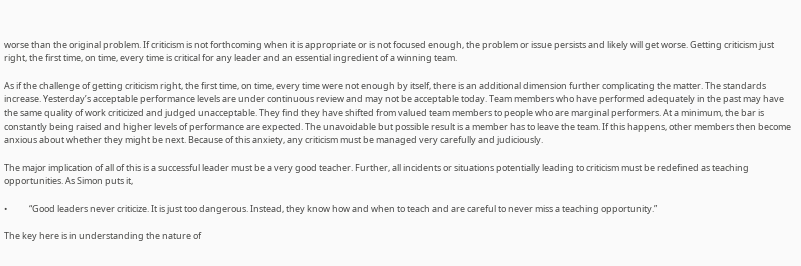worse than the original problem. If criticism is not forthcoming when it is appropriate or is not focused enough, the problem or issue persists and likely will get worse. Getting criticism just right, the first time, on time, every time is critical for any leader and an essential ingredient of a winning team.

As if the challenge of getting criticism right, the first time, on time, every time were not enough by itself, there is an additional dimension further complicating the matter. The standards increase. Yesterday’s acceptable performance levels are under continuous review and may not be acceptable today. Team members who have performed adequately in the past may have the same quality of work criticized and judged unacceptable. They find they have shifted from valued team members to people who are marginal performers. At a minimum, the bar is constantly being raised and higher levels of performance are expected. The unavoidable but possible result is a member has to leave the team. If this happens, other members then become anxious about whether they might be next. Because of this anxiety, any criticism must be managed very carefully and judiciously.

The major implication of all of this is a successful leader must be a very good teacher. Further, all incidents or situations potentially leading to criticism must be redefined as teaching opportunities. As Simon puts it,

•           “Good leaders never criticize. It is just too dangerous. Instead, they know how and when to teach and are careful to never miss a teaching opportunity.”

The key here is in understanding the nature of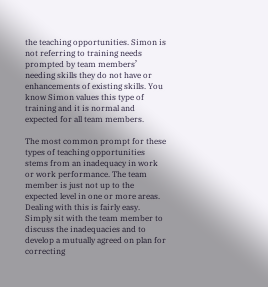the teaching opportunities. Simon is not referring to training needs prompted by team members’ needing skills they do not have or enhancements of existing skills. You know Simon values this type of training and it is normal and expected for all team members.

The most common prompt for these types of teaching opportunities stems from an inadequacy in work or work performance. The team member is just not up to the expected level in one or more areas. Dealing with this is fairly easy. Simply sit with the team member to discuss the inadequacies and to develop a mutually agreed on plan for correcting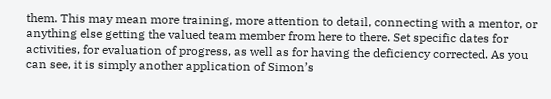them. This may mean more training, more attention to detail, connecting with a mentor, or anything else getting the valued team member from here to there. Set specific dates for activities, for evaluation of progress, as well as for having the deficiency corrected. As you can see, it is simply another application of Simon’s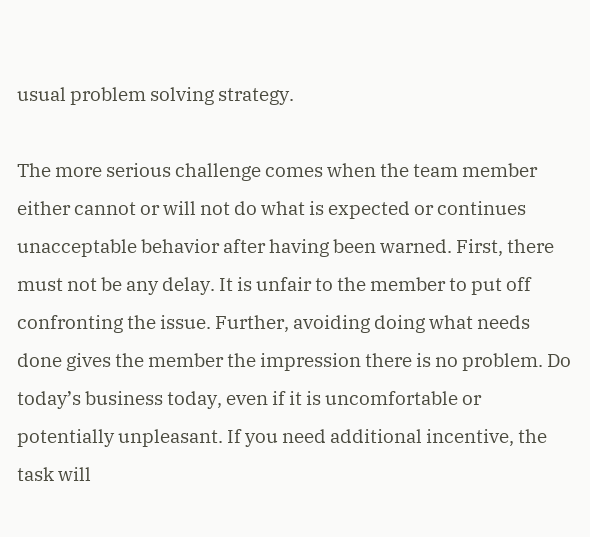usual problem solving strategy.

The more serious challenge comes when the team member either cannot or will not do what is expected or continues unacceptable behavior after having been warned. First, there must not be any delay. It is unfair to the member to put off confronting the issue. Further, avoiding doing what needs done gives the member the impression there is no problem. Do today’s business today, even if it is uncomfortable or potentially unpleasant. If you need additional incentive, the task will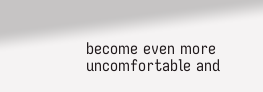become even more uncomfortable and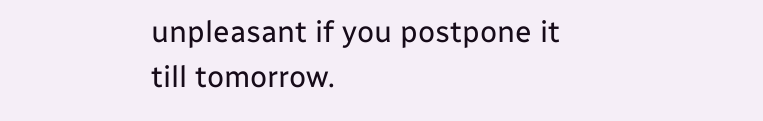unpleasant if you postpone it till tomorrow.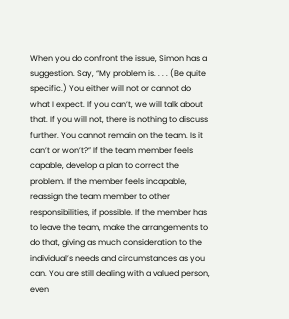When you do confront the issue, Simon has a suggestion. Say, “My problem is. . . . (Be quite specific.) You either will not or cannot do what I expect. If you can’t, we will talk about that. If you will not, there is nothing to discuss further. You cannot remain on the team. Is it can’t or won’t?” If the team member feels capable, develop a plan to correct the problem. If the member feels incapable, reassign the team member to other responsibilities, if possible. If the member has to leave the team, make the arrangements to do that, giving as much consideration to the individual’s needs and circumstances as you can. You are still dealing with a valued person, even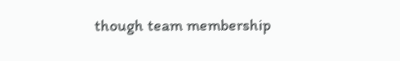though team membership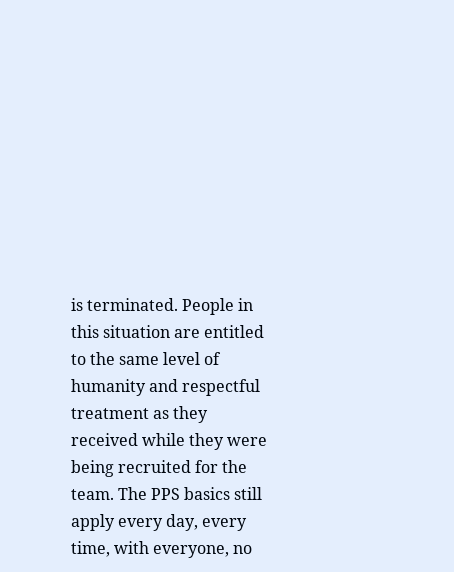is terminated. People in this situation are entitled to the same level of humanity and respectful treatment as they received while they were being recruited for the team. The PPS basics still apply every day, every time, with everyone, no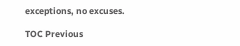exceptions, no excuses.

TOC Previous